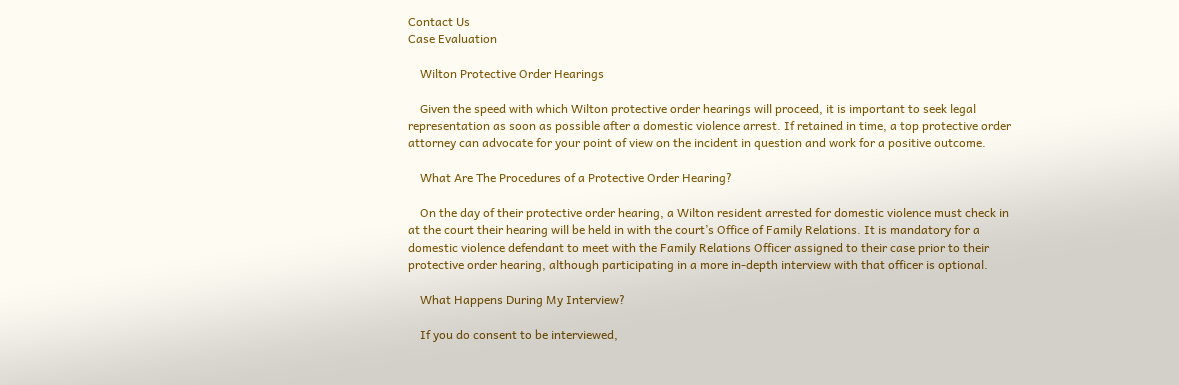Contact Us
Case Evaluation

    Wilton Protective Order Hearings

    Given the speed with which Wilton protective order hearings will proceed, it is important to seek legal representation as soon as possible after a domestic violence arrest. If retained in time, a top protective order attorney can advocate for your point of view on the incident in question and work for a positive outcome.

    What Are The Procedures of a Protective Order Hearing?

    On the day of their protective order hearing, a Wilton resident arrested for domestic violence must check in at the court their hearing will be held in with the court’s Office of Family Relations. It is mandatory for a domestic violence defendant to meet with the Family Relations Officer assigned to their case prior to their protective order hearing, although participating in a more in-depth interview with that officer is optional.

    What Happens During My Interview?

    If you do consent to be interviewed,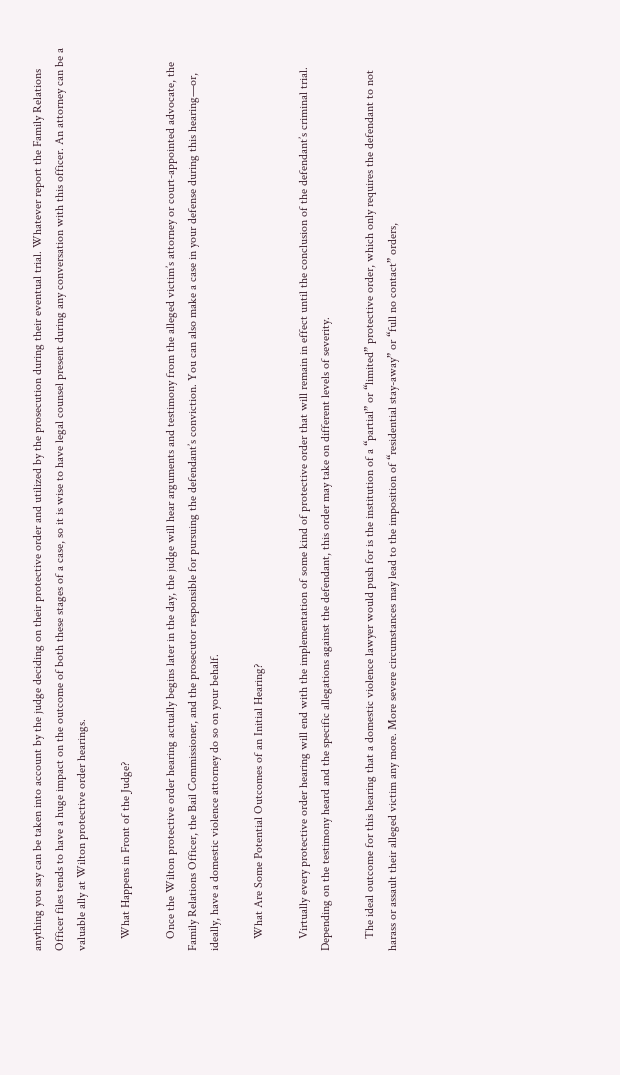anything you say can be taken into account by the judge deciding on their protective order and utilized by the prosecution during their eventual trial. Whatever report the Family Relations Officer files tends to have a huge impact on the outcome of both these stages of a case, so it is wise to have legal counsel present during any conversation with this officer. An attorney can be a valuable ally at Wilton protective order hearings.

    What Happens in Front of the Judge?

    Once the Wilton protective order hearing actually begins later in the day, the judge will hear arguments and testimony from the alleged victim’s attorney or court-appointed advocate, the Family Relations Officer, the Bail Commissioner, and the prosecutor responsible for pursuing the defendant’s conviction. You can also make a case in your defense during this hearing—or, ideally, have a domestic violence attorney do so on your behalf.

    What Are Some Potential Outcomes of an Initial Hearing?

    Virtually every protective order hearing will end with the implementation of some kind of protective order that will remain in effect until the conclusion of the defendant’s criminal trial. Depending on the testimony heard and the specific allegations against the defendant, this order may take on different levels of severity.

    The ideal outcome for this hearing that a domestic violence lawyer would push for is the institution of a “partial” or “limited” protective order, which only requires the defendant to not harass or assault their alleged victim any more. More severe circumstances may lead to the imposition of “residential stay-away” or “full no contact” orders,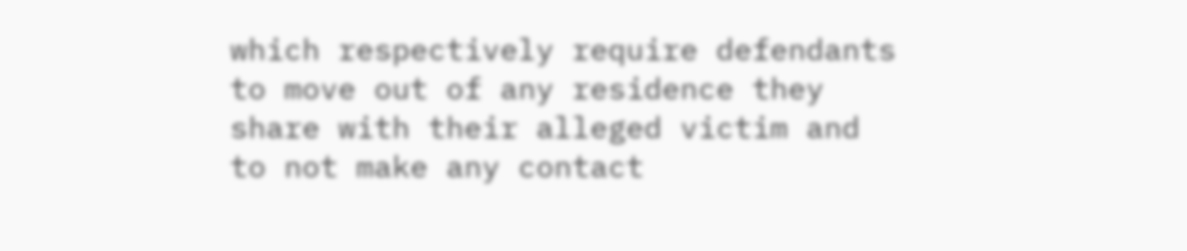which respectively require defendants to move out of any residence they share with their alleged victim and to not make any contact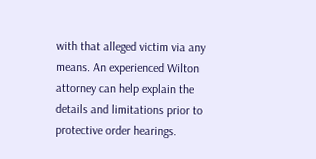with that alleged victim via any means. An experienced Wilton attorney can help explain the details and limitations prior to protective order hearings.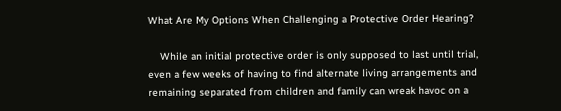What Are My Options When Challenging a Protective Order Hearing?

    While an initial protective order is only supposed to last until trial, even a few weeks of having to find alternate living arrangements and remaining separated from children and family can wreak havoc on a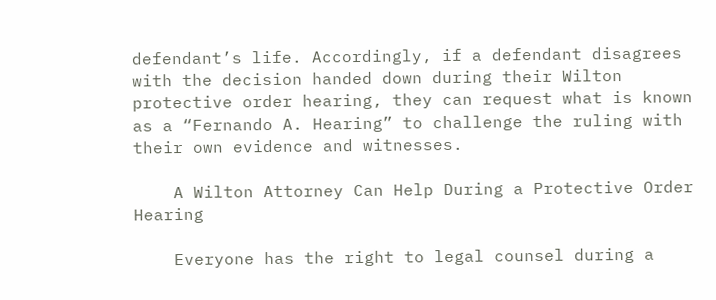defendant’s life. Accordingly, if a defendant disagrees with the decision handed down during their Wilton protective order hearing, they can request what is known as a “Fernando A. Hearing” to challenge the ruling with their own evidence and witnesses.

    A Wilton Attorney Can Help During a Protective Order Hearing

    Everyone has the right to legal counsel during a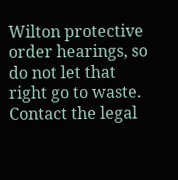Wilton protective order hearings, so do not let that right go to waste. Contact the legal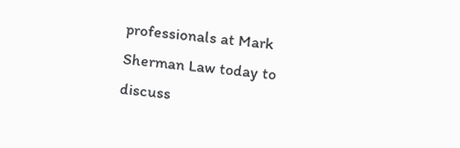professionals at Mark Sherman Law today to discuss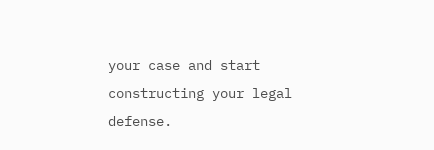your case and start constructing your legal defense.